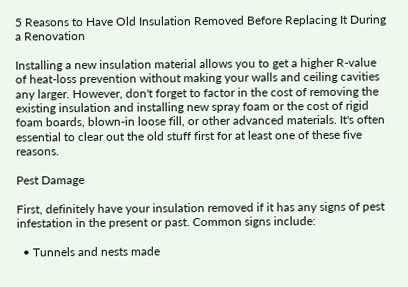5 Reasons to Have Old Insulation Removed Before Replacing It During a Renovation

Installing a new insulation material allows you to get a higher R-value of heat-loss prevention without making your walls and ceiling cavities any larger. However, don't forget to factor in the cost of removing the existing insulation and installing new spray foam or the cost of rigid foam boards, blown-in loose fill, or other advanced materials. It's often essential to clear out the old stuff first for at least one of these five reasons.

Pest Damage

First, definitely have your insulation removed if it has any signs of pest infestation in the present or past. Common signs include:

  • Tunnels and nests made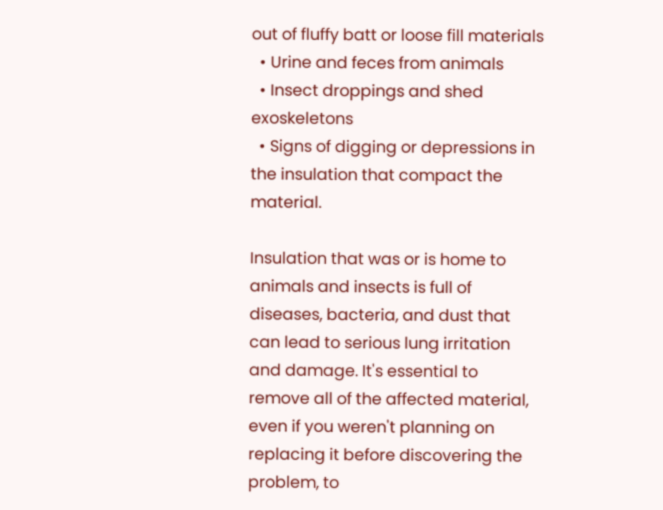out of fluffy batt or loose fill materials
  • Urine and feces from animals
  • Insect droppings and shed exoskeletons
  • Signs of digging or depressions in the insulation that compact the material.

Insulation that was or is home to animals and insects is full of diseases, bacteria, and dust that can lead to serious lung irritation and damage. It's essential to remove all of the affected material, even if you weren't planning on replacing it before discovering the problem, to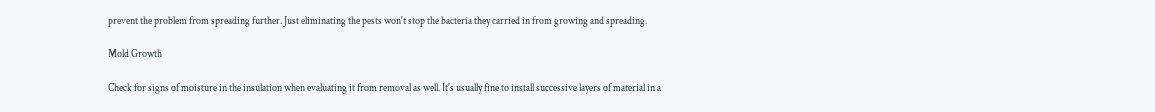prevent the problem from spreading further. Just eliminating the pests won't stop the bacteria they carried in from growing and spreading.

Mold Growth

Check for signs of moisture in the insulation when evaluating it from removal as well. It's usually fine to install successive layers of material in a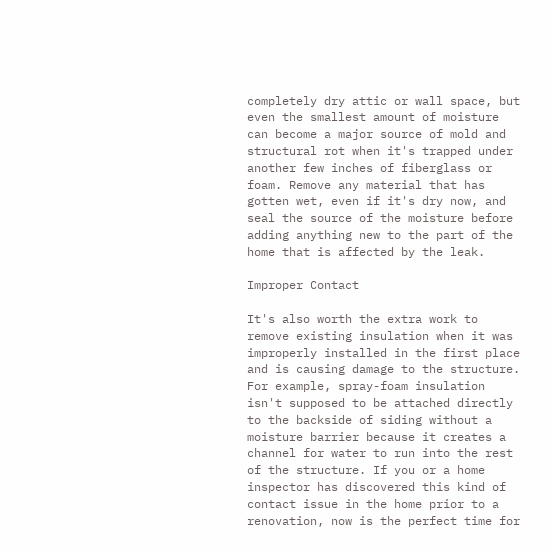completely dry attic or wall space, but even the smallest amount of moisture can become a major source of mold and structural rot when it's trapped under another few inches of fiberglass or foam. Remove any material that has gotten wet, even if it's dry now, and seal the source of the moisture before adding anything new to the part of the home that is affected by the leak.

Improper Contact

It's also worth the extra work to remove existing insulation when it was improperly installed in the first place and is causing damage to the structure. For example, spray-foam insulation isn't supposed to be attached directly to the backside of siding without a moisture barrier because it creates a channel for water to run into the rest of the structure. If you or a home inspector has discovered this kind of contact issue in the home prior to a renovation, now is the perfect time for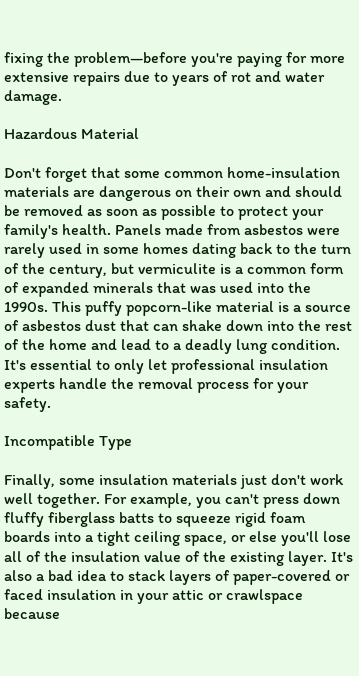fixing the problem—before you're paying for more extensive repairs due to years of rot and water damage.

Hazardous Material

Don't forget that some common home-insulation materials are dangerous on their own and should be removed as soon as possible to protect your family's health. Panels made from asbestos were rarely used in some homes dating back to the turn of the century, but vermiculite is a common form of expanded minerals that was used into the 1990s. This puffy popcorn-like material is a source of asbestos dust that can shake down into the rest of the home and lead to a deadly lung condition. It's essential to only let professional insulation experts handle the removal process for your safety.

Incompatible Type

Finally, some insulation materials just don't work well together. For example, you can't press down fluffy fiberglass batts to squeeze rigid foam boards into a tight ceiling space, or else you'll lose all of the insulation value of the existing layer. It's also a bad idea to stack layers of paper-covered or faced insulation in your attic or crawlspace because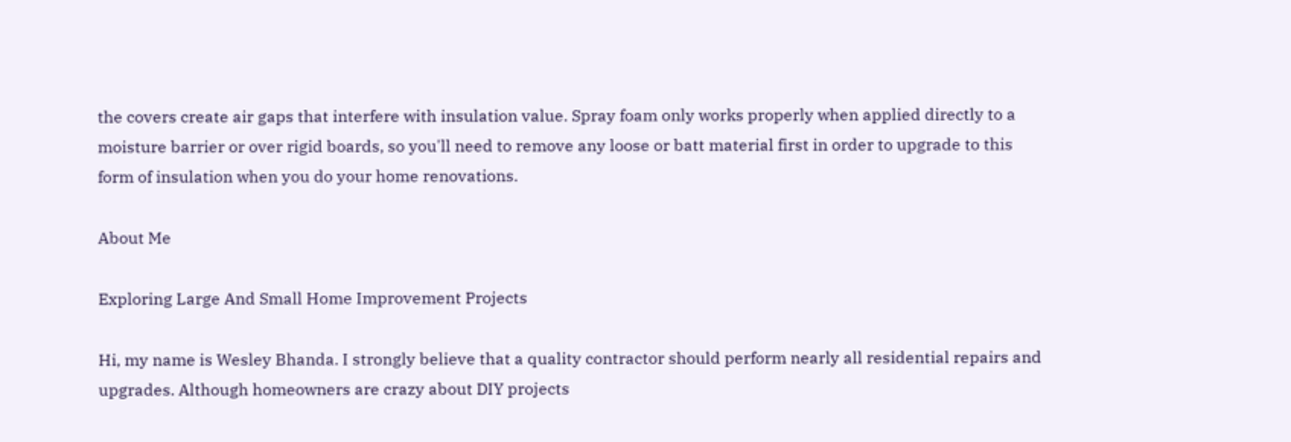the covers create air gaps that interfere with insulation value. Spray foam only works properly when applied directly to a moisture barrier or over rigid boards, so you'll need to remove any loose or batt material first in order to upgrade to this form of insulation when you do your home renovations.

About Me

Exploring Large And Small Home Improvement Projects

Hi, my name is Wesley Bhanda. I strongly believe that a quality contractor should perform nearly all residential repairs and upgrades. Although homeowners are crazy about DIY projects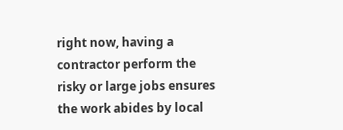right now, having a contractor perform the risky or large jobs ensures the work abides by local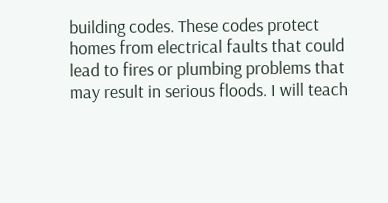building codes. These codes protect homes from electrical faults that could lead to fires or plumbing problems that may result in serious floods. I will teach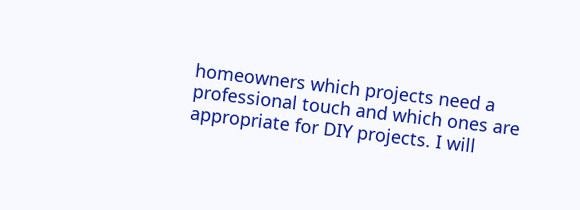homeowners which projects need a professional touch and which ones are appropriate for DIY projects. I will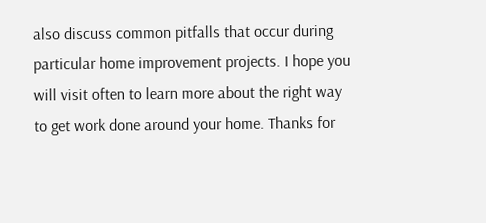also discuss common pitfalls that occur during particular home improvement projects. I hope you will visit often to learn more about the right way to get work done around your home. Thanks for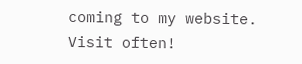coming to my website. Visit often!